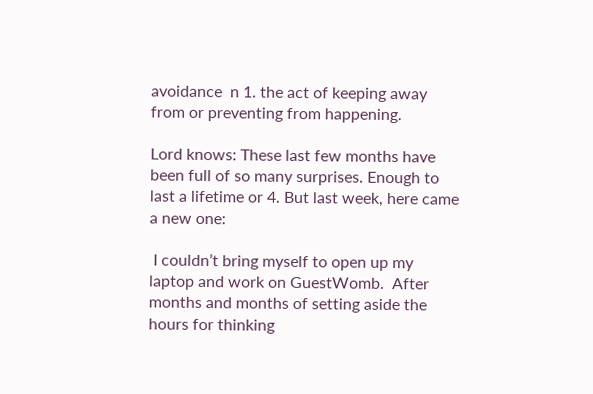avoidance  n 1. the act of keeping away from or preventing from happening.

Lord knows: These last few months have been full of so many surprises. Enough to last a lifetime or 4. But last week, here came a new one:

 I couldn’t bring myself to open up my laptop and work on GuestWomb.  After months and months of setting aside the hours for thinking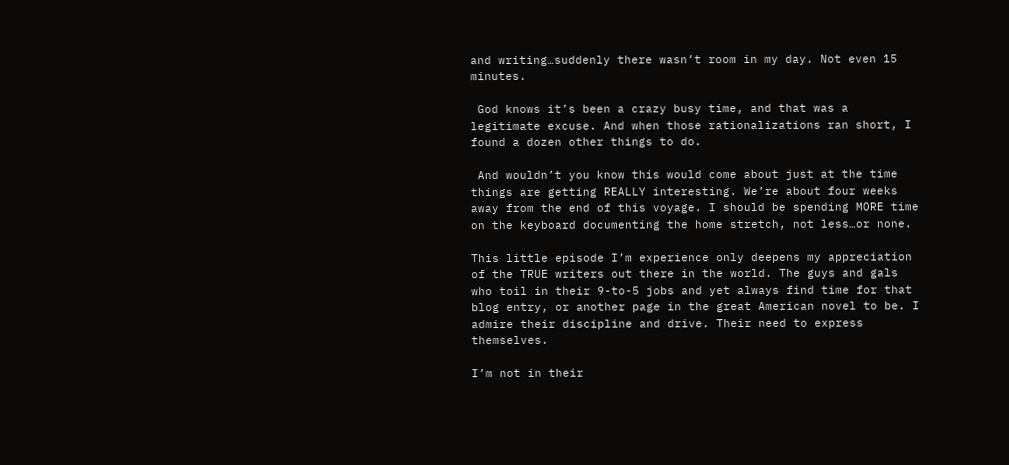and writing…suddenly there wasn’t room in my day. Not even 15 minutes.

 God knows it’s been a crazy busy time, and that was a legitimate excuse. And when those rationalizations ran short, I found a dozen other things to do.

 And wouldn’t you know this would come about just at the time things are getting REALLY interesting. We’re about four weeks away from the end of this voyage. I should be spending MORE time on the keyboard documenting the home stretch, not less…or none.

This little episode I’m experience only deepens my appreciation of the TRUE writers out there in the world. The guys and gals who toil in their 9-to-5 jobs and yet always find time for that blog entry, or another page in the great American novel to be. I admire their discipline and drive. Their need to express themselves.

I’m not in their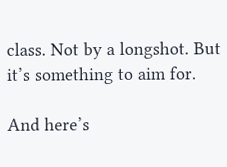class. Not by a longshot. But it’s something to aim for.

And here’s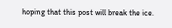hoping that this post will break the ice.